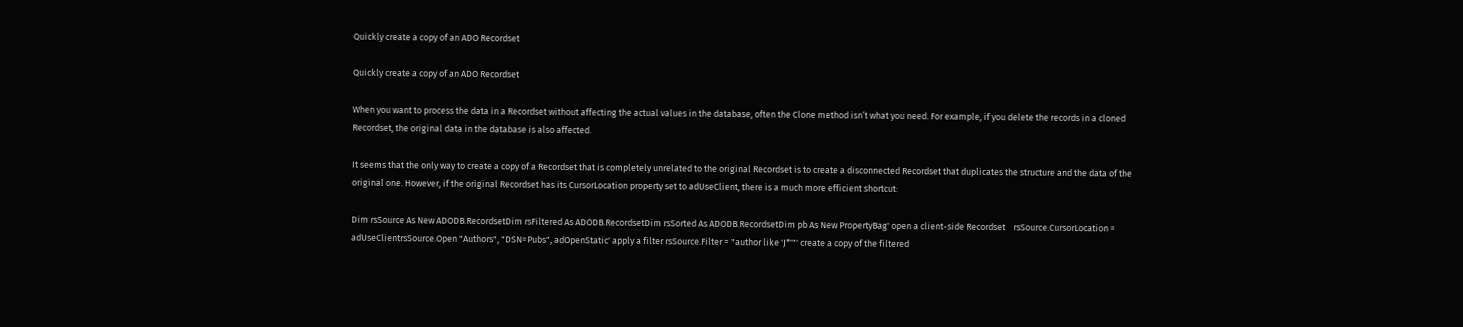Quickly create a copy of an ADO Recordset

Quickly create a copy of an ADO Recordset

When you want to process the data in a Recordset without affecting the actual values in the database, often the Clone method isn’t what you need. For example, if you delete the records in a cloned Recordset, the original data in the database is also affected.

It seems that the only way to create a copy of a Recordset that is completely unrelated to the original Recordset is to create a disconnected Recordset that duplicates the structure and the data of the original one. However, if the original Recordset has its CursorLocation property set to adUseClient, there is a much more efficient shortcut:

Dim rsSource As New ADODB.RecordsetDim rsFiltered As ADODB.RecordsetDim rsSorted As ADODB.RecordsetDim pb As New PropertyBag' open a client-side Recordset    rsSource.CursorLocation = adUseClientrsSource.Open "Authors", "DSN=Pubs", adOpenStatic' apply a filter rsSource.Filter = "author like 'J*'"' create a copy of the filtered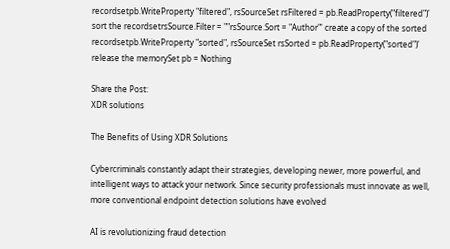recordsetpb.WriteProperty "filtered", rsSourceSet rsFiltered = pb.ReadProperty("filtered")' sort the recordsetrsSource.Filter = ""rsSource.Sort = "Author"' create a copy of the sorted recordsetpb.WriteProperty "sorted", rsSourceSet rsSorted = pb.ReadProperty("sorted")' release the memorySet pb = Nothing

Share the Post:
XDR solutions

The Benefits of Using XDR Solutions

Cybercriminals constantly adapt their strategies, developing newer, more powerful, and intelligent ways to attack your network. Since security professionals must innovate as well, more conventional endpoint detection solutions have evolved

AI is revolutionizing fraud detection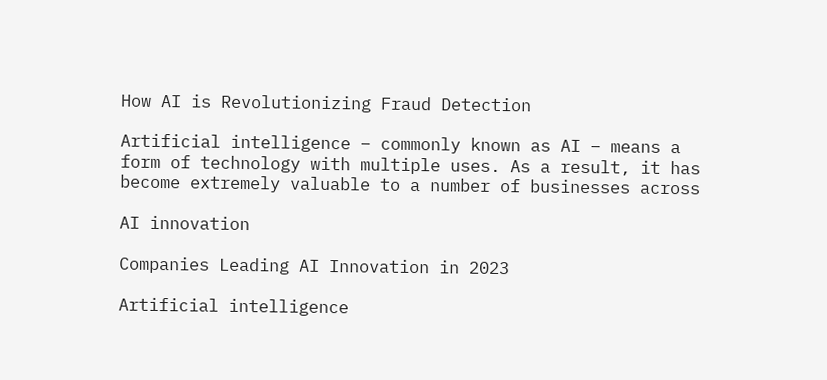How AI is Revolutionizing Fraud Detection

Artificial intelligence – commonly known as AI – means a form of technology with multiple uses. As a result, it has become extremely valuable to a number of businesses across

AI innovation

Companies Leading AI Innovation in 2023

Artificial intelligence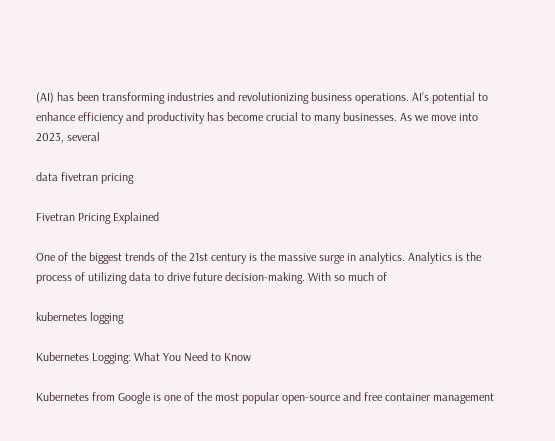(AI) has been transforming industries and revolutionizing business operations. AI’s potential to enhance efficiency and productivity has become crucial to many businesses. As we move into 2023, several

data fivetran pricing

Fivetran Pricing Explained

One of the biggest trends of the 21st century is the massive surge in analytics. Analytics is the process of utilizing data to drive future decision-making. With so much of

kubernetes logging

Kubernetes Logging: What You Need to Know

Kubernetes from Google is one of the most popular open-source and free container management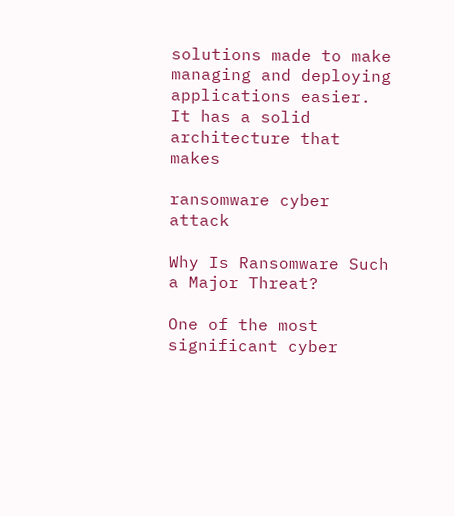solutions made to make managing and deploying applications easier. It has a solid architecture that makes

ransomware cyber attack

Why Is Ransomware Such a Major Threat?

One of the most significant cyber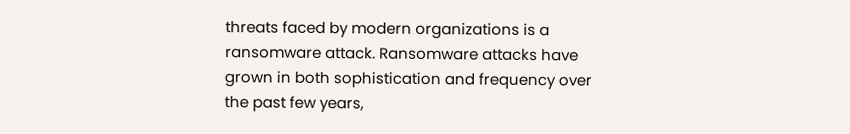threats faced by modern organizations is a ransomware attack. Ransomware attacks have grown in both sophistication and frequency over the past few years,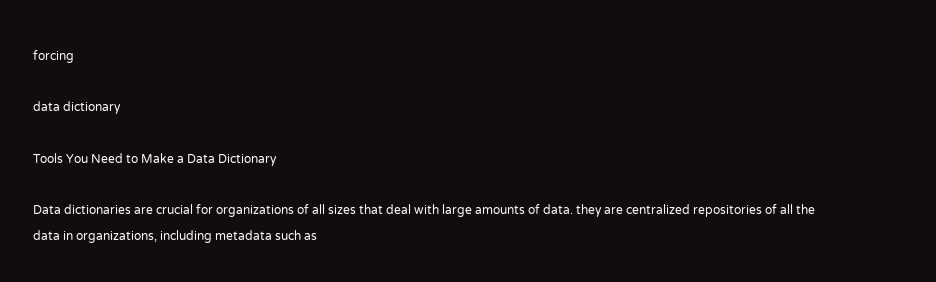forcing

data dictionary

Tools You Need to Make a Data Dictionary

Data dictionaries are crucial for organizations of all sizes that deal with large amounts of data. they are centralized repositories of all the data in organizations, including metadata such as